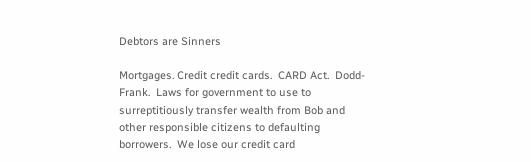Debtors are Sinners

Mortgages. Credit credit cards.  CARD Act.  Dodd-Frank.  Laws for government to use to surreptitiously transfer wealth from Bob and other responsible citizens to defaulting borrowers.  We lose our credit card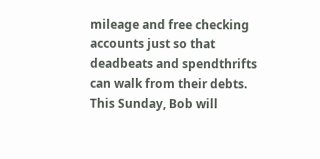mileage and free checking accounts just so that deadbeats and spendthrifts can walk from their debts.  This Sunday, Bob will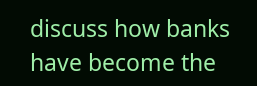discuss how banks have become the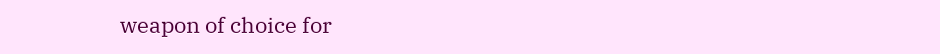weapon of choice for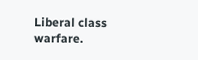Liberal class warfare.